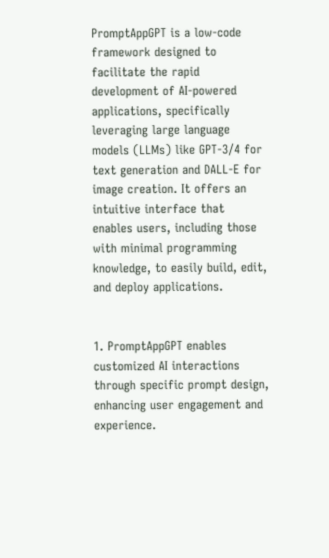PromptAppGPT is a low-code framework designed to facilitate the rapid development of AI-powered applications, specifically leveraging large language models (LLMs) like GPT-3/4 for text generation and DALL-E for image creation. It offers an intuitive interface that enables users, including those with minimal programming knowledge, to easily build, edit, and deploy applications.


1. PromptAppGPT enables customized AI interactions through specific prompt design, enhancing user engagement and experience.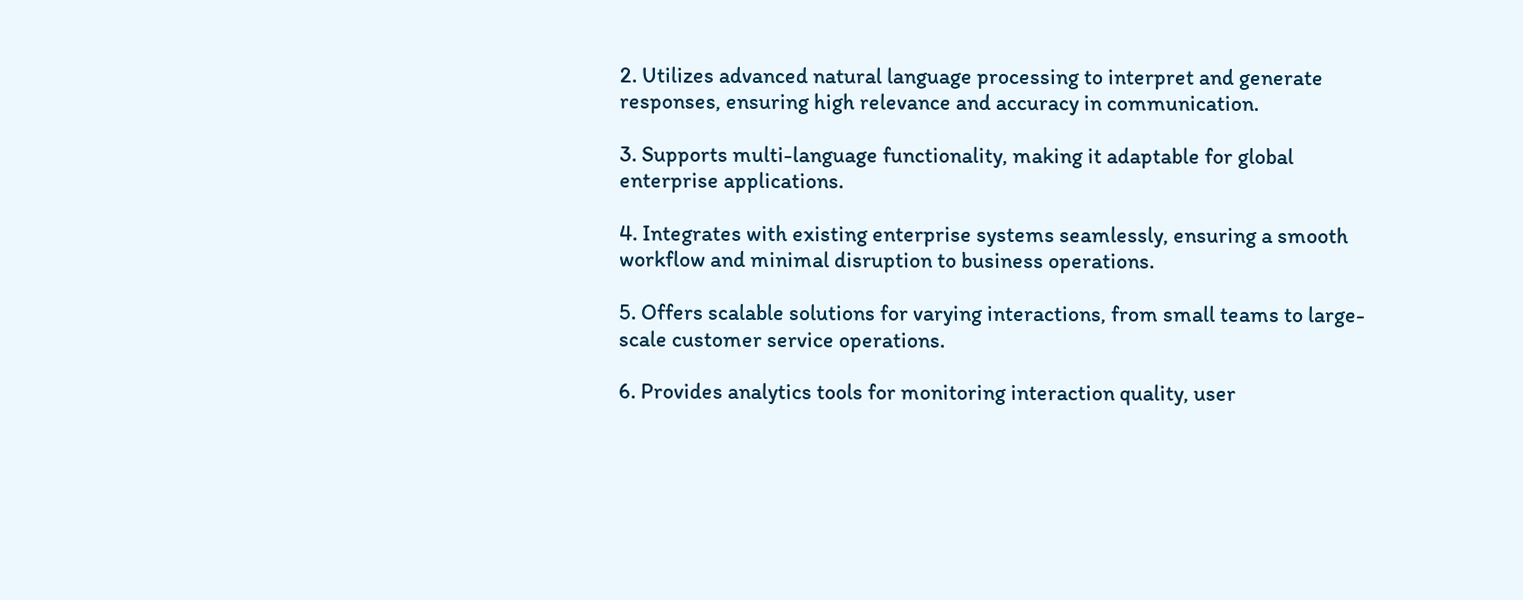2. Utilizes advanced natural language processing to interpret and generate responses, ensuring high relevance and accuracy in communication.

3. Supports multi-language functionality, making it adaptable for global enterprise applications.

4. Integrates with existing enterprise systems seamlessly, ensuring a smooth workflow and minimal disruption to business operations.

5. Offers scalable solutions for varying interactions, from small teams to large-scale customer service operations.

6. Provides analytics tools for monitoring interaction quality, user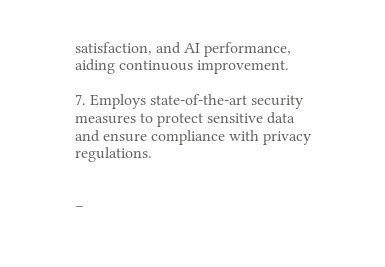satisfaction, and AI performance, aiding continuous improvement.

7. Employs state-of-the-art security measures to protect sensitive data and ensure compliance with privacy regulations.


–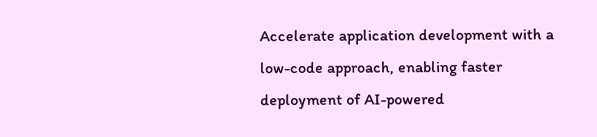Accelerate application development with a low-code approach, enabling faster deployment of AI-powered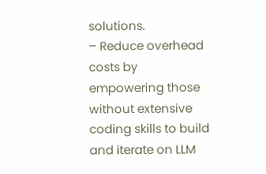solutions.
– Reduce overhead costs by empowering those without extensive coding skills to build and iterate on LLM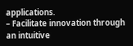applications.
– Facilitate innovation through an intuitive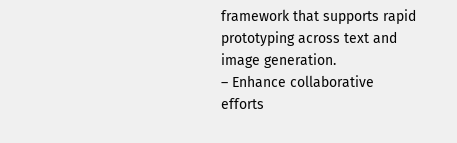framework that supports rapid prototyping across text and image generation.
– Enhance collaborative efforts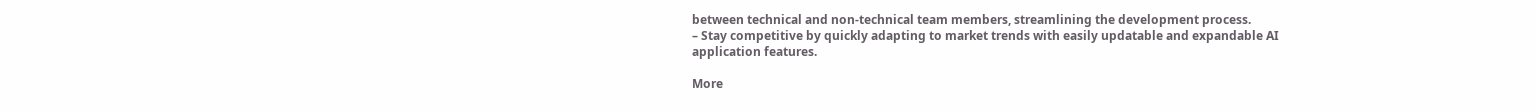between technical and non-technical team members, streamlining the development process.
– Stay competitive by quickly adapting to market trends with easily updatable and expandable AI application features.

More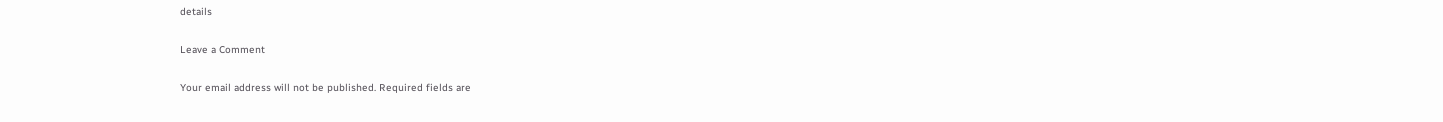details

Leave a Comment

Your email address will not be published. Required fields are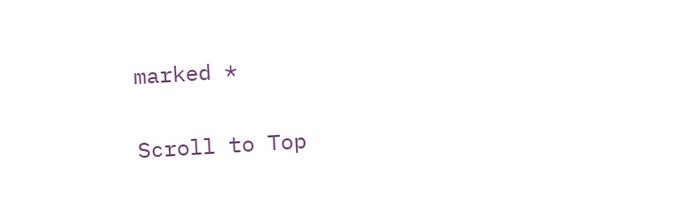marked *

Scroll to Top